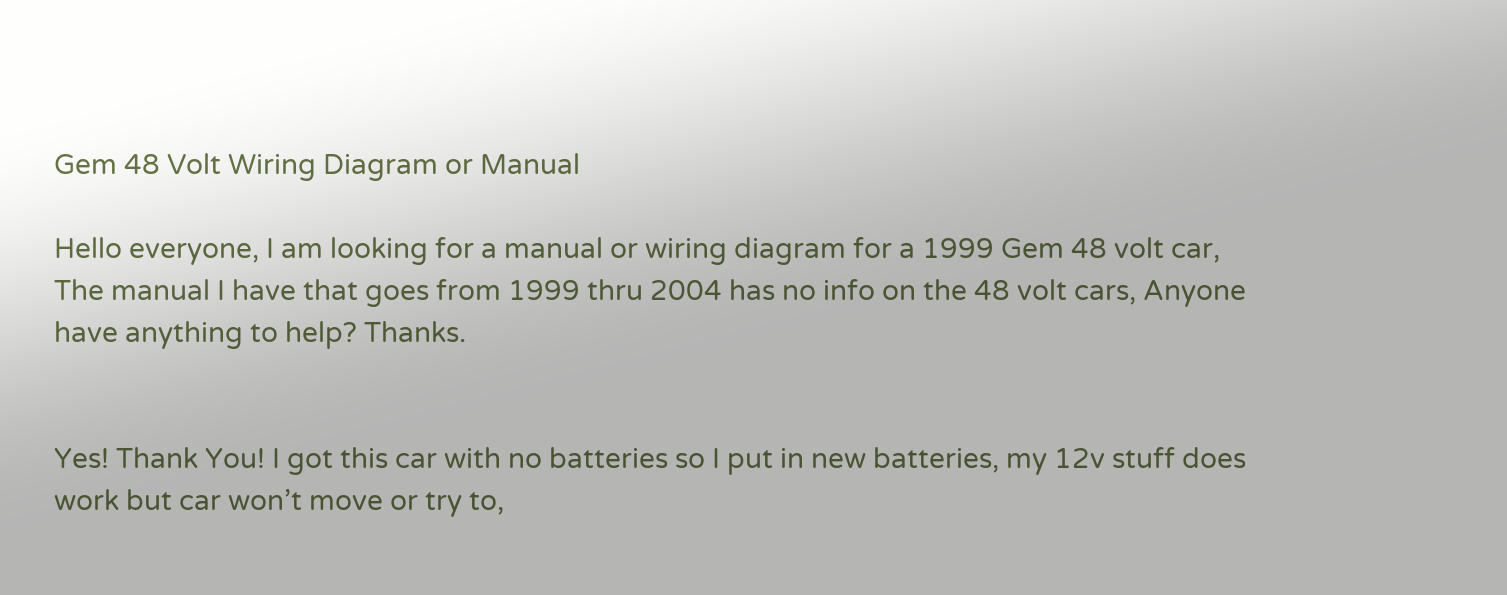Gem 48 Volt Wiring Diagram or Manual

Hello everyone, I am looking for a manual or wiring diagram for a 1999 Gem 48 volt car, The manual I have that goes from 1999 thru 2004 has no info on the 48 volt cars, Anyone have anything to help? Thanks.


Yes! Thank You! I got this car with no batteries so I put in new batteries, my 12v stuff does work but car won’t move or try to,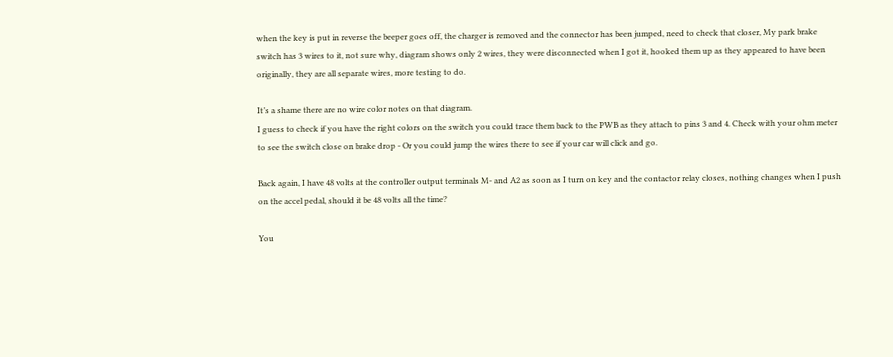when the key is put in reverse the beeper goes off, the charger is removed and the connector has been jumped, need to check that closer, My park brake switch has 3 wires to it, not sure why, diagram shows only 2 wires, they were disconnected when I got it, hooked them up as they appeared to have been originally, they are all separate wires, more testing to do.

It’s a shame there are no wire color notes on that diagram.
I guess to check if you have the right colors on the switch you could trace them back to the PWB as they attach to pins 3 and 4. Check with your ohm meter to see the switch close on brake drop - Or you could jump the wires there to see if your car will click and go.

Back again, I have 48 volts at the controller output terminals M- and A2 as soon as I turn on key and the contactor relay closes, nothing changes when I push on the accel pedal, should it be 48 volts all the time?

You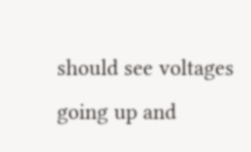should see voltages going up and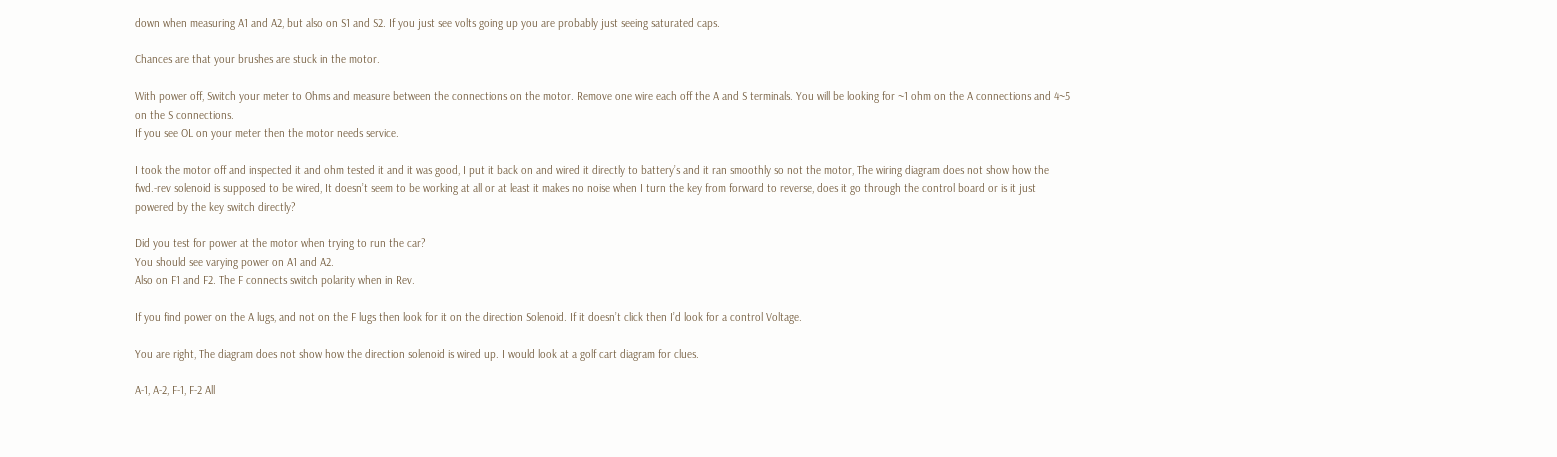down when measuring A1 and A2, but also on S1 and S2. If you just see volts going up you are probably just seeing saturated caps.

Chances are that your brushes are stuck in the motor.

With power off, Switch your meter to Ohms and measure between the connections on the motor. Remove one wire each off the A and S terminals. You will be looking for ~1 ohm on the A connections and 4~5 on the S connections.
If you see OL on your meter then the motor needs service.

I took the motor off and inspected it and ohm tested it and it was good, I put it back on and wired it directly to battery’s and it ran smoothly so not the motor, The wiring diagram does not show how the fwd.-rev solenoid is supposed to be wired, It doesn’t seem to be working at all or at least it makes no noise when I turn the key from forward to reverse, does it go through the control board or is it just powered by the key switch directly?

Did you test for power at the motor when trying to run the car?
You should see varying power on A1 and A2.
Also on F1 and F2. The F connects switch polarity when in Rev.

If you find power on the A lugs, and not on the F lugs then look for it on the direction Solenoid. If it doesn’t click then I’d look for a control Voltage.

You are right, The diagram does not show how the direction solenoid is wired up. I would look at a golf cart diagram for clues.

A-1, A-2, F-1, F-2 All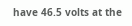have 46.5 volts at the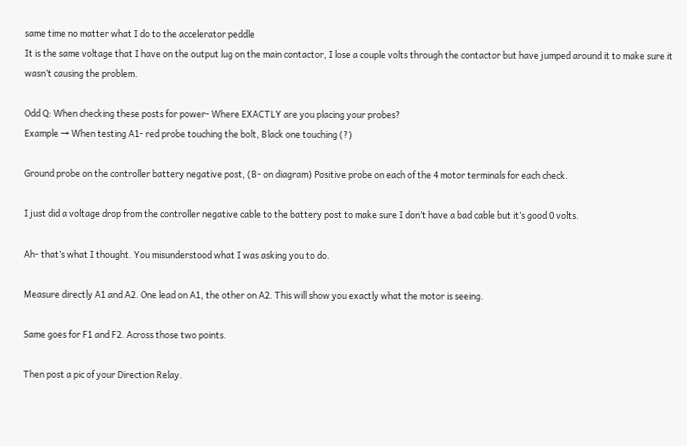same time no matter what I do to the accelerator peddle
It is the same voltage that I have on the output lug on the main contactor, I lose a couple volts through the contactor but have jumped around it to make sure it wasn’t causing the problem.

Odd Q: When checking these posts for power- Where EXACTLY are you placing your probes?
Example → When testing A1- red probe touching the bolt, Black one touching (?)

Ground probe on the controller battery negative post, (B- on diagram) Positive probe on each of the 4 motor terminals for each check.

I just did a voltage drop from the controller negative cable to the battery post to make sure I don’t have a bad cable but it’s good 0 volts.

Ah- that’s what I thought. You misunderstood what I was asking you to do.

Measure directly A1 and A2. One lead on A1, the other on A2. This will show you exactly what the motor is seeing.

Same goes for F1 and F2. Across those two points.

Then post a pic of your Direction Relay.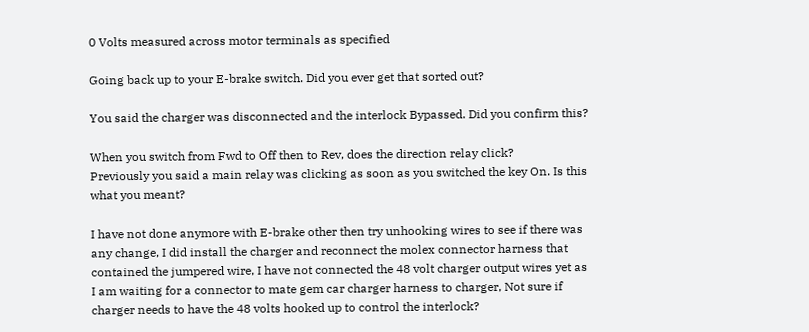0 Volts measured across motor terminals as specified

Going back up to your E-brake switch. Did you ever get that sorted out?

You said the charger was disconnected and the interlock Bypassed. Did you confirm this?

When you switch from Fwd to Off then to Rev, does the direction relay click?
Previously you said a main relay was clicking as soon as you switched the key On. Is this what you meant?

I have not done anymore with E-brake other then try unhooking wires to see if there was any change, I did install the charger and reconnect the molex connector harness that contained the jumpered wire, I have not connected the 48 volt charger output wires yet as I am waiting for a connector to mate gem car charger harness to charger, Not sure if charger needs to have the 48 volts hooked up to control the interlock?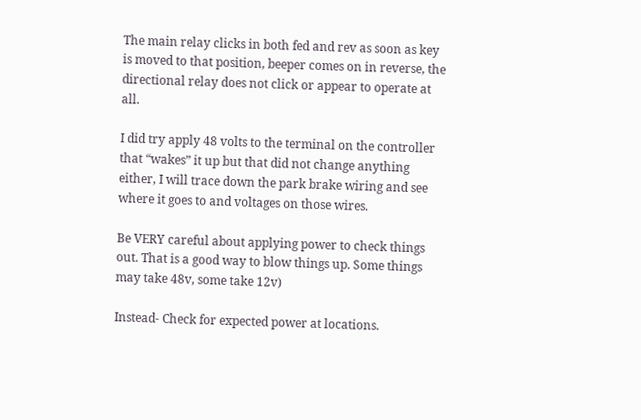The main relay clicks in both fed and rev as soon as key is moved to that position, beeper comes on in reverse, the directional relay does not click or appear to operate at all.

I did try apply 48 volts to the terminal on the controller that “wakes” it up but that did not change anything either, I will trace down the park brake wiring and see where it goes to and voltages on those wires.

Be VERY careful about applying power to check things out. That is a good way to blow things up. Some things may take 48v, some take 12v)

Instead- Check for expected power at locations.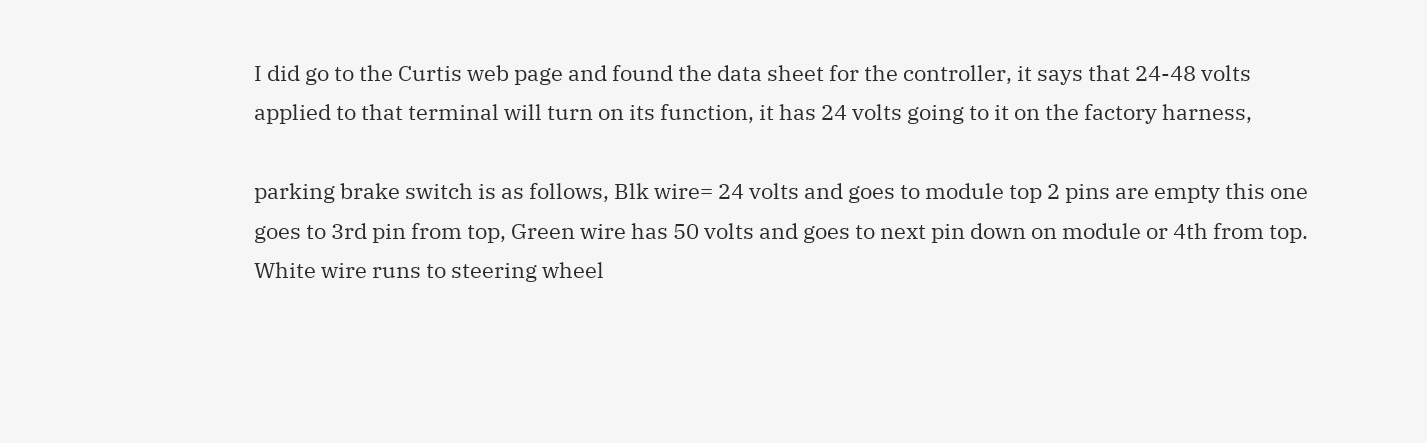I did go to the Curtis web page and found the data sheet for the controller, it says that 24-48 volts applied to that terminal will turn on its function, it has 24 volts going to it on the factory harness,

parking brake switch is as follows, Blk wire= 24 volts and goes to module top 2 pins are empty this one goes to 3rd pin from top, Green wire has 50 volts and goes to next pin down on module or 4th from top.
White wire runs to steering wheel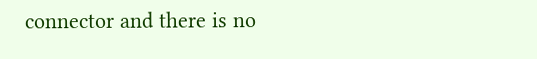connector and there is no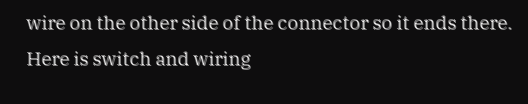wire on the other side of the connector so it ends there.
Here is switch and wiring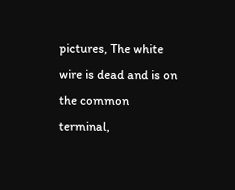pictures, The white wire is dead and is on the common terminal,